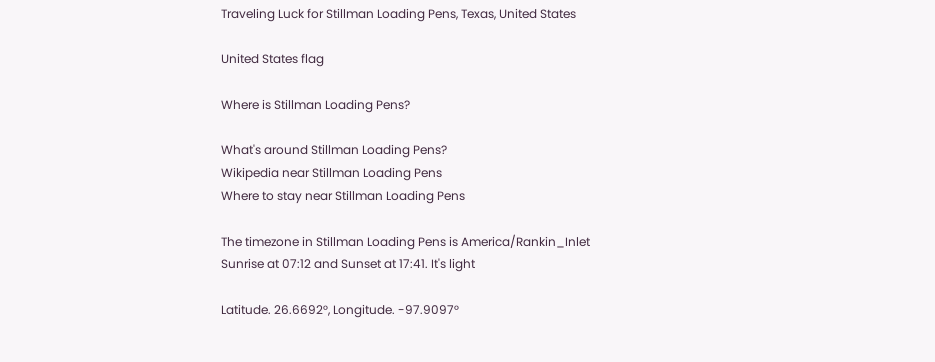Traveling Luck for Stillman Loading Pens, Texas, United States

United States flag

Where is Stillman Loading Pens?

What's around Stillman Loading Pens?
Wikipedia near Stillman Loading Pens
Where to stay near Stillman Loading Pens

The timezone in Stillman Loading Pens is America/Rankin_Inlet
Sunrise at 07:12 and Sunset at 17:41. It's light

Latitude. 26.6692°, Longitude. -97.9097°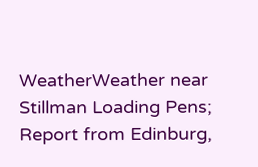WeatherWeather near Stillman Loading Pens; Report from Edinburg,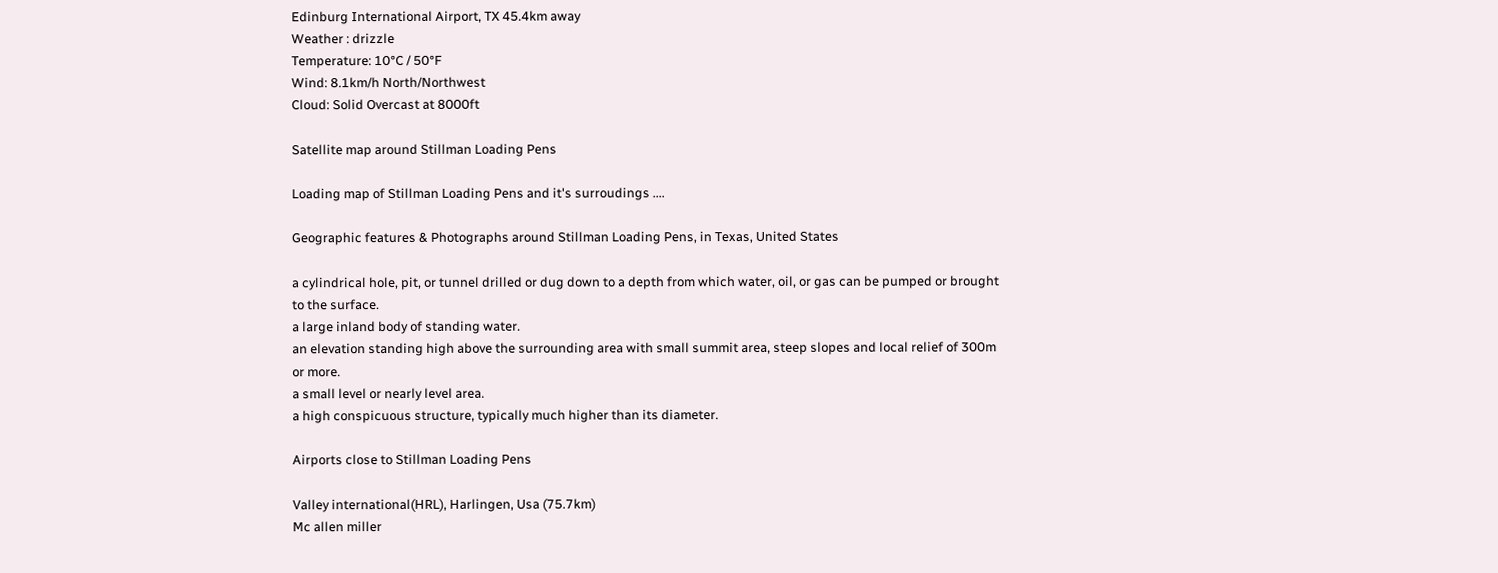Edinburg International Airport, TX 45.4km away
Weather : drizzle
Temperature: 10°C / 50°F
Wind: 8.1km/h North/Northwest
Cloud: Solid Overcast at 8000ft

Satellite map around Stillman Loading Pens

Loading map of Stillman Loading Pens and it's surroudings ....

Geographic features & Photographs around Stillman Loading Pens, in Texas, United States

a cylindrical hole, pit, or tunnel drilled or dug down to a depth from which water, oil, or gas can be pumped or brought to the surface.
a large inland body of standing water.
an elevation standing high above the surrounding area with small summit area, steep slopes and local relief of 300m or more.
a small level or nearly level area.
a high conspicuous structure, typically much higher than its diameter.

Airports close to Stillman Loading Pens

Valley international(HRL), Harlingen, Usa (75.7km)
Mc allen miller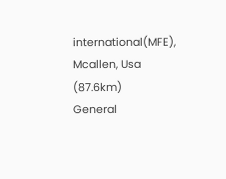international(MFE), Mcallen, Usa (87.6km)
General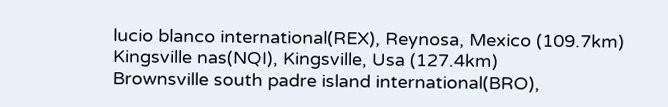lucio blanco international(REX), Reynosa, Mexico (109.7km)
Kingsville nas(NQI), Kingsville, Usa (127.4km)
Brownsville south padre island international(BRO),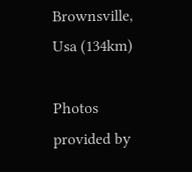Brownsville, Usa (134km)

Photos provided by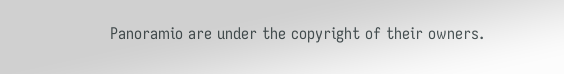Panoramio are under the copyright of their owners.